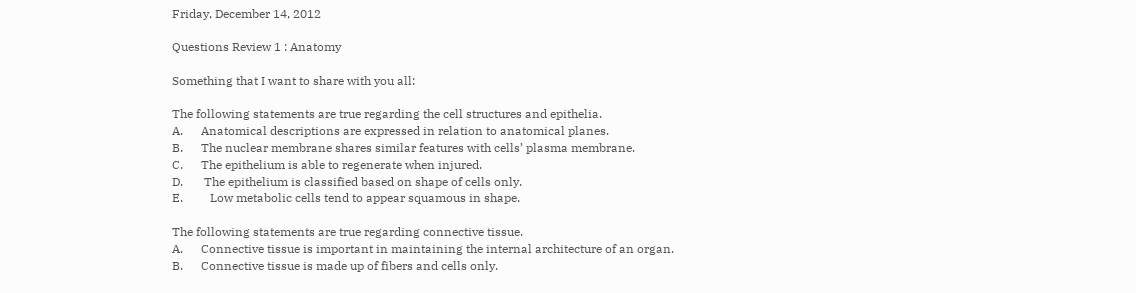Friday, December 14, 2012

Questions Review 1 : Anatomy

Something that I want to share with you all:

The following statements are true regarding the cell structures and epithelia.
A.      Anatomical descriptions are expressed in relation to anatomical planes.
B.      The nuclear membrane shares similar features with cells’ plasma membrane.
C.      The epithelium is able to regenerate when injured.
D.       The epithelium is classified based on shape of cells only.
E.         Low metabolic cells tend to appear squamous in shape.

The following statements are true regarding connective tissue.
A.      Connective tissue is important in maintaining the internal architecture of an organ.
B.      Connective tissue is made up of fibers and cells only.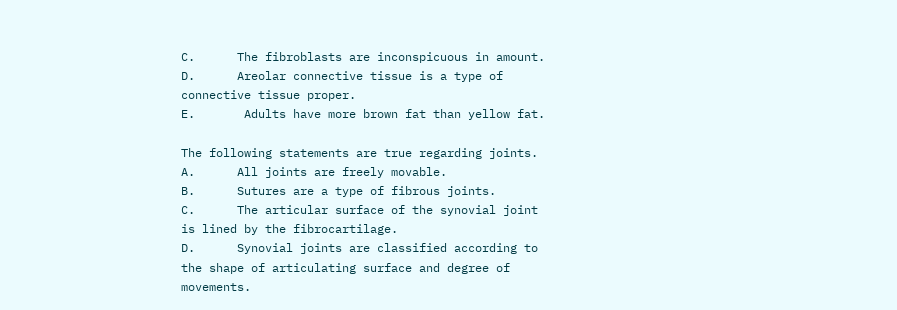C.      The fibroblasts are inconspicuous in amount.
D.      Areolar connective tissue is a type of connective tissue proper.
E.       Adults have more brown fat than yellow fat.

The following statements are true regarding joints.
A.      All joints are freely movable.
B.      Sutures are a type of fibrous joints.
C.      The articular surface of the synovial joint is lined by the fibrocartilage.
D.      Synovial joints are classified according to the shape of articulating surface and degree of movements.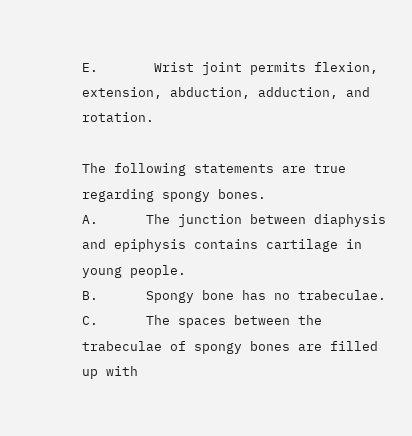E.       Wrist joint permits flexion, extension, abduction, adduction, and rotation.

The following statements are true regarding spongy bones.
A.      The junction between diaphysis and epiphysis contains cartilage in young people.
B.      Spongy bone has no trabeculae.
C.      The spaces between the trabeculae of spongy bones are filled up with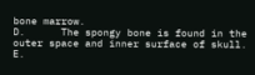bone marrow.
D.      The spongy bone is found in the outer space and inner surface of skull.
E.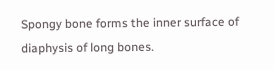Spongy bone forms the inner surface of diaphysis of long bones.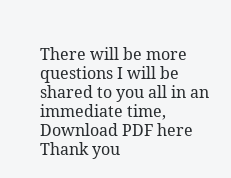There will be more questions I will be shared to you all in an immediate time,
Download PDF here
Thank you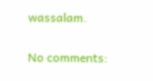wassalam.

No comments: